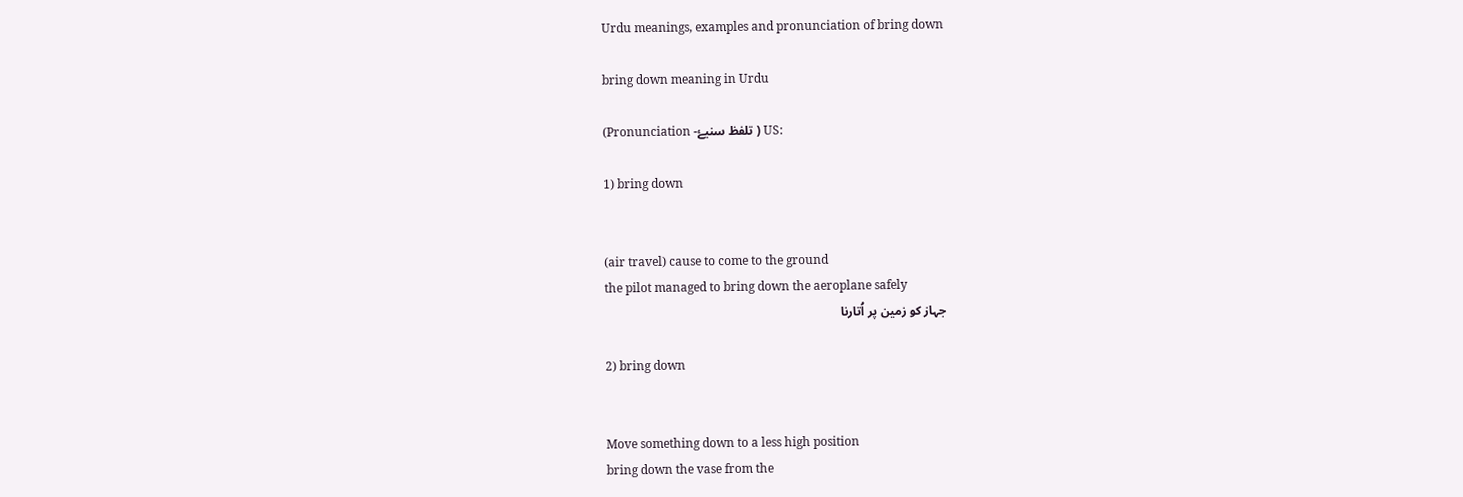Urdu meanings, examples and pronunciation of bring down

bring down meaning in Urdu

(Pronunciation -تلفظ سنیۓ ) US:

1) bring down


(air travel) cause to come to the ground
the pilot managed to bring down the aeroplane safely
جہاز کو زمین پر اُتارنا

2) bring down


Move something down to a less high position
bring down the vase from the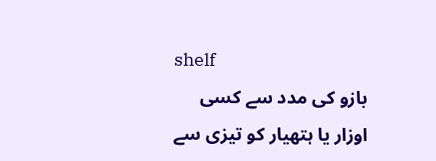shelf
بازو کی مدد سے کسی اوزار یا ہتھیار کو تیزی سے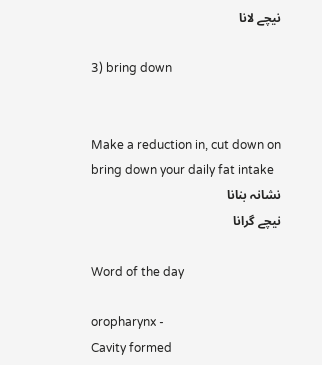نیچے لانا

3) bring down


Make a reduction in, cut down on
bring down your daily fat intake
نشانہ بنانا
نیچے گرانا

Word of the day

oropharynx -
Cavity formed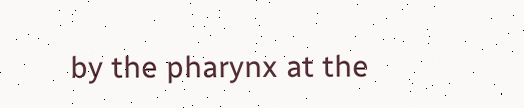by the pharynx at the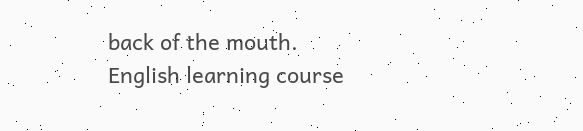back of the mouth.
English learning course